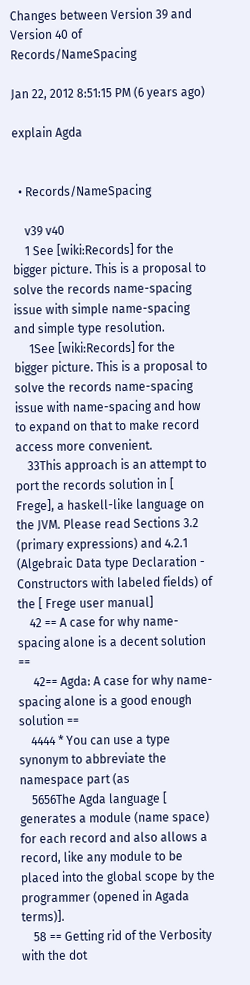Changes between Version 39 and Version 40 of Records/NameSpacing

Jan 22, 2012 8:51:15 PM (6 years ago)

explain Agda


  • Records/NameSpacing

    v39 v40
    1 See [wiki:Records] for the bigger picture. This is a proposal to solve the records name-spacing issue with simple name-spacing and simple type resolution.
     1See [wiki:Records] for the bigger picture. This is a proposal to solve the records name-spacing issue with name-spacing and how to expand on that to make record access more convenient.
    33This approach is an attempt to port the records solution in [ Frege], a haskell-like language on the JVM. Please read Sections 3.2 (primary expressions) and 4.2.1 (Algebraic Data type Declaration - Constructors with labeled fields) of the [ Frege user manual]
    42 == A case for why name-spacing alone is a decent solution ==
     42== Agda: A case for why name-spacing alone is a good enough solution ==
    4444 * You can use a type synonym to abbreviate the namespace part (as
    5656The Agda language [ generates a module (name space) for each record and also allows a record, like any module to be placed into the global scope by the programmer (opened in Agada terms)].
    58 == Getting rid of the Verbosity with the dot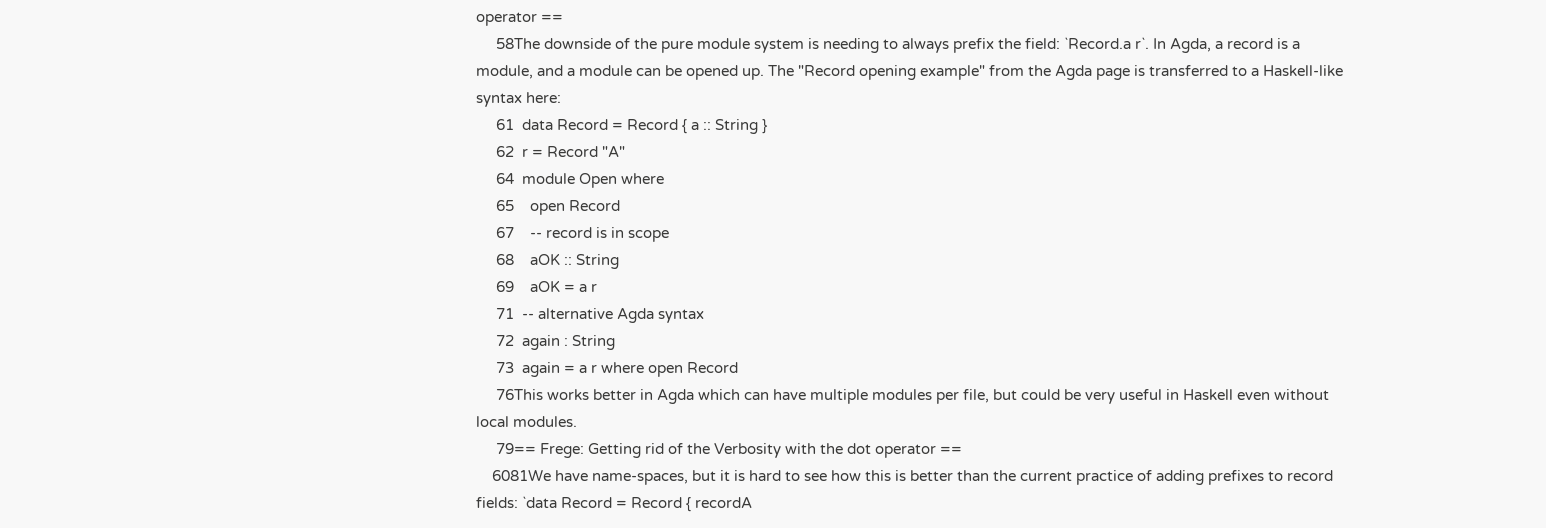operator ==
     58The downside of the pure module system is needing to always prefix the field: `Record.a r`. In Agda, a record is a module, and a module can be opened up. The "Record opening example" from the Agda page is transferred to a Haskell-like syntax here:
     61  data Record = Record { a :: String }
     62  r = Record "A"
     64  module Open where
     65    open Record
     67    -- record is in scope
     68    aOK :: String
     69    aOK = a r
     71  -- alternative Agda syntax
     72  again : String
     73  again = a r where open Record
     76This works better in Agda which can have multiple modules per file, but could be very useful in Haskell even without local modules.
     79== Frege: Getting rid of the Verbosity with the dot operator ==
    6081We have name-spaces, but it is hard to see how this is better than the current practice of adding prefixes to record fields: `data Record = Record { recordA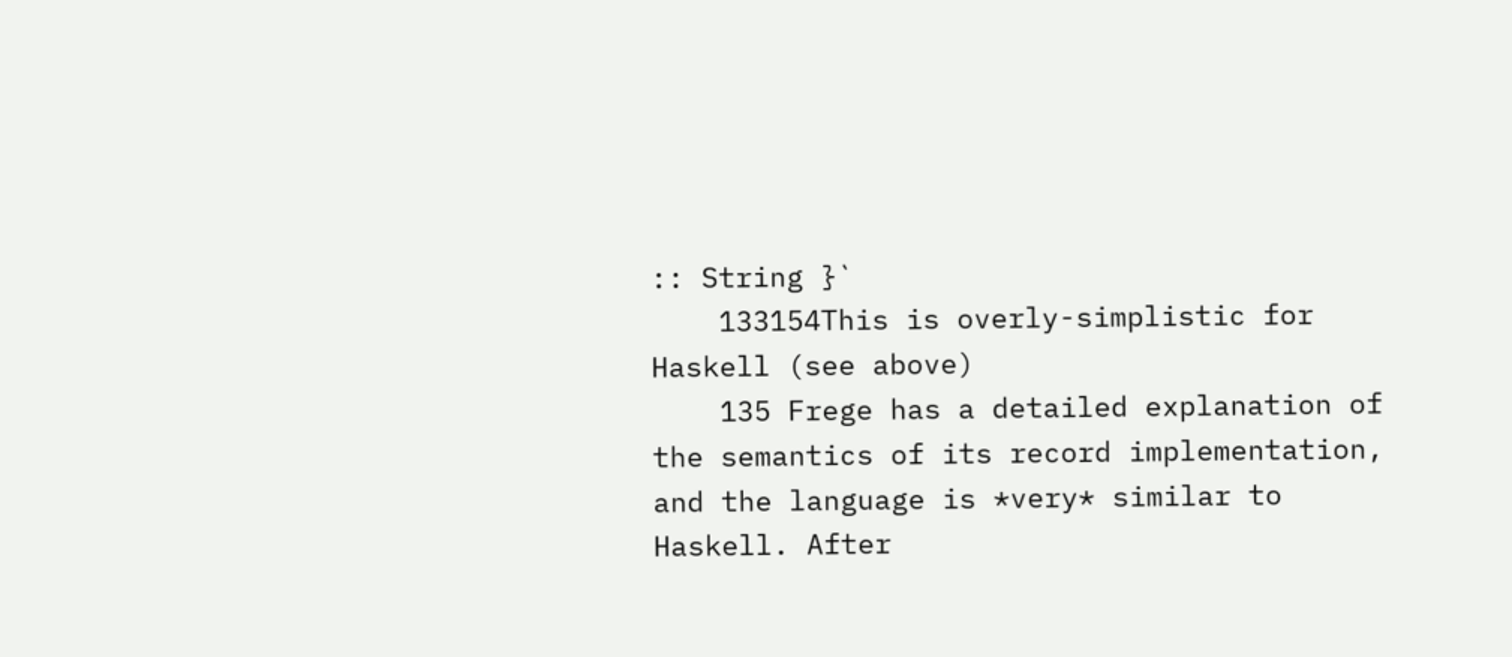:: String }`
    133154This is overly-simplistic for Haskell (see above)
    135 Frege has a detailed explanation of the semantics of its record implementation, and the language is *very* similar to Haskell. After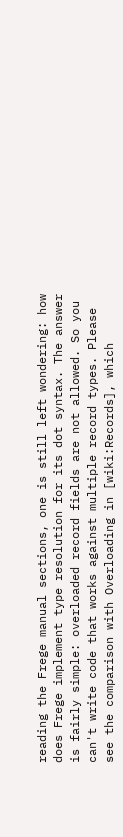reading the Frege manual sections, one is still left wondering: how does Frege implement type resolution for its dot syntax. The answer is fairly simple: overloaded record fields are not allowed. So you can't write code that works against multiple record types. Please see the comparison with Overloading in [wiki:Records], which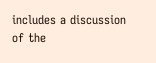includes a discussion of the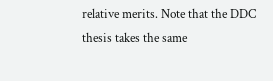relative merits. Note that the DDC thesis takes the same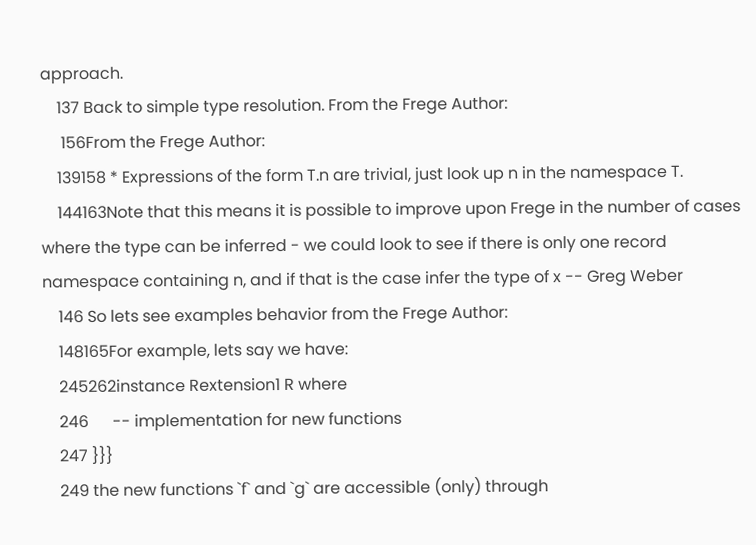approach.
    137 Back to simple type resolution. From the Frege Author:
     156From the Frege Author:
    139158 * Expressions of the form T.n are trivial, just look up n in the namespace T.
    144163Note that this means it is possible to improve upon Frege in the number of cases where the type can be inferred - we could look to see if there is only one record namespace containing n, and if that is the case infer the type of x -- Greg Weber
    146 So lets see examples behavior from the Frege Author:
    148165For example, lets say we have:
    245262instance Rextension1 R where
    246      -- implementation for new functions
    247 }}}
    249 the new functions `f` and `g` are accessible (only) through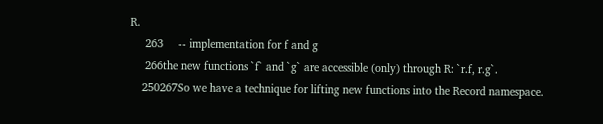R.
     263     -- implementation for f and g
     266the new functions `f` and `g` are accessible (only) through R: `r.f, r.g`.
    250267So we have a technique for lifting new functions into the Record namespace.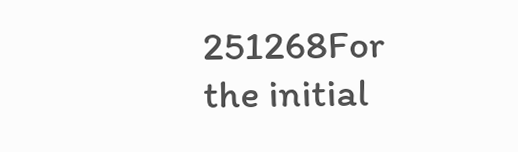251268For the initial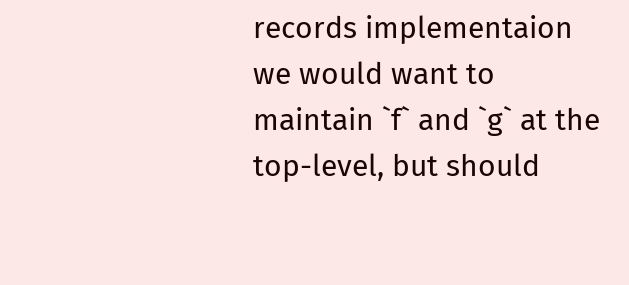records implementaion we would want to maintain `f` and `g` at the top-level, but should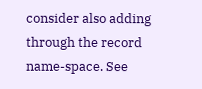consider also adding through the record name-space. See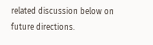related discussion below on future directions.